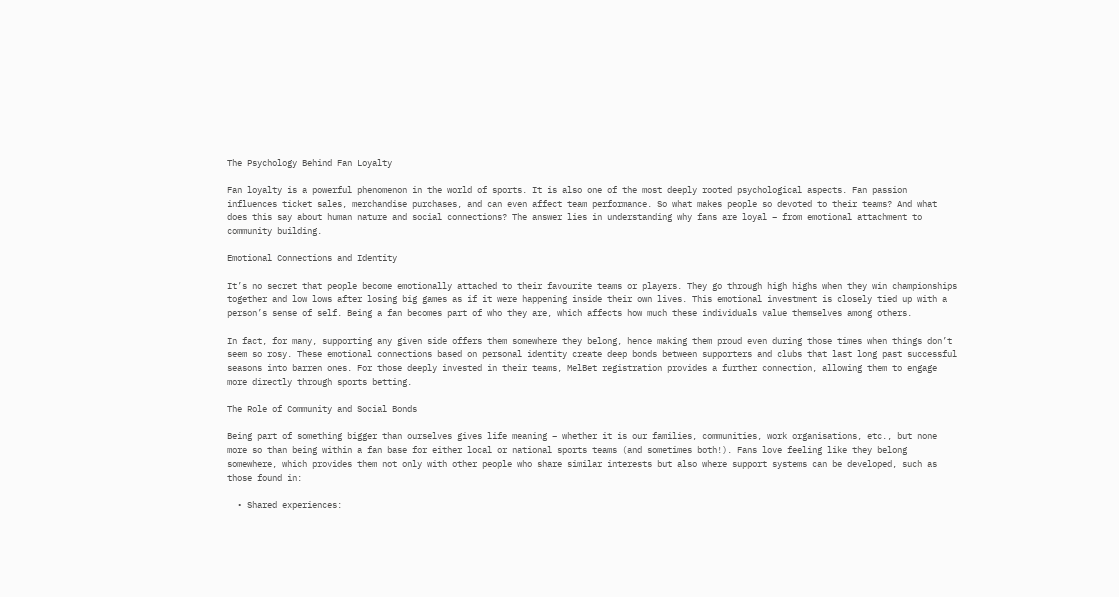The Psychology Behind Fan Loyalty

Fan loyalty is a powerful phenomenon in the world of sports. It is also one of the most deeply rooted psychological aspects. Fan passion influences ticket sales, merchandise purchases, and can even affect team performance. So what makes people so devoted to their teams? And what does this say about human nature and social connections? The answer lies in understanding why fans are loyal – from emotional attachment to community building.

Emotional Connections and Identity

It’s no secret that people become emotionally attached to their favourite teams or players. They go through high highs when they win championships together and low lows after losing big games as if it were happening inside their own lives. This emotional investment is closely tied up with a person’s sense of self. Being a fan becomes part of who they are, which affects how much these individuals value themselves among others.

In fact, for many, supporting any given side offers them somewhere they belong, hence making them proud even during those times when things don’t seem so rosy. These emotional connections based on personal identity create deep bonds between supporters and clubs that last long past successful seasons into barren ones. For those deeply invested in their teams, MelBet registration provides a further connection, allowing them to engage more directly through sports betting.

The Role of Community and Social Bonds

Being part of something bigger than ourselves gives life meaning – whether it is our families, communities, work organisations, etc., but none more so than being within a fan base for either local or national sports teams (and sometimes both!). Fans love feeling like they belong somewhere, which provides them not only with other people who share similar interests but also where support systems can be developed, such as those found in:

  • Shared experiences: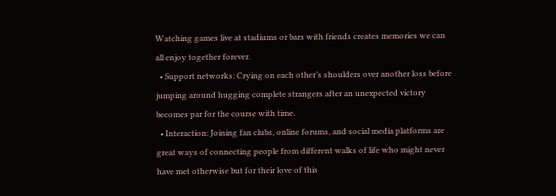Watching games live at stadiums or bars with friends creates memories we can all enjoy together forever.
  • Support networks: Crying on each other’s shoulders over another loss before jumping around hugging complete strangers after an unexpected victory becomes par for the course with time.
  • Interaction: Joining fan clubs, online forums, and social media platforms are great ways of connecting people from different walks of life who might never have met otherwise but for their love of this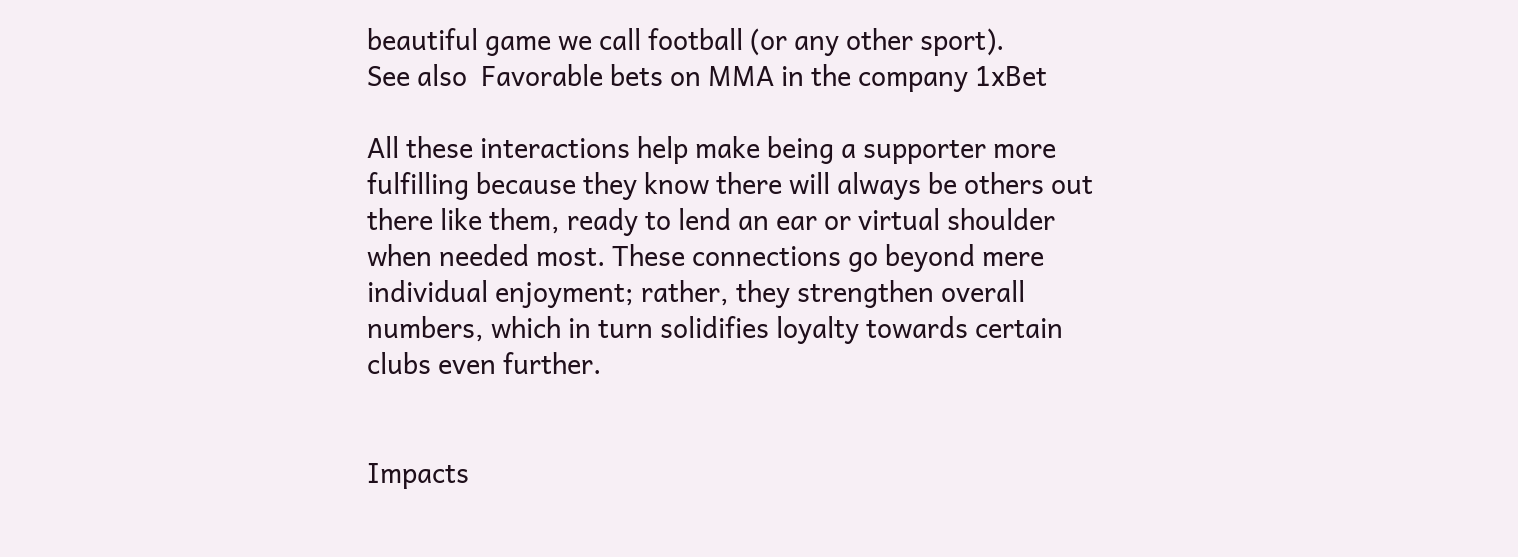beautiful game we call football (or any other sport).
See also  Favorable bets on MMA in the company 1xBet

All these interactions help make being a supporter more fulfilling because they know there will always be others out there like them, ready to lend an ear or virtual shoulder when needed most. These connections go beyond mere individual enjoyment; rather, they strengthen overall numbers, which in turn solidifies loyalty towards certain clubs even further.


Impacts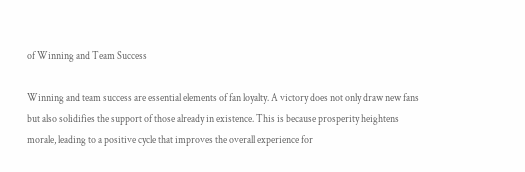of Winning and Team Success

Winning and team success are essential elements of fan loyalty. A victory does not only draw new fans but also solidifies the support of those already in existence. This is because prosperity heightens morale, leading to a positive cycle that improves the overall experience for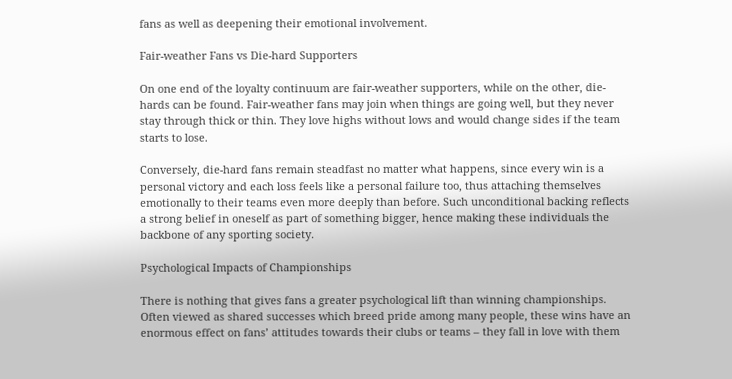fans as well as deepening their emotional involvement.

Fair-weather Fans vs Die-hard Supporters

On one end of the loyalty continuum are fair-weather supporters, while on the other, die-hards can be found. Fair-weather fans may join when things are going well, but they never stay through thick or thin. They love highs without lows and would change sides if the team starts to lose.

Conversely, die-hard fans remain steadfast no matter what happens, since every win is a personal victory and each loss feels like a personal failure too, thus attaching themselves emotionally to their teams even more deeply than before. Such unconditional backing reflects a strong belief in oneself as part of something bigger, hence making these individuals the backbone of any sporting society.

Psychological Impacts of Championships

There is nothing that gives fans a greater psychological lift than winning championships. Often viewed as shared successes which breed pride among many people, these wins have an enormous effect on fans’ attitudes towards their clubs or teams – they fall in love with them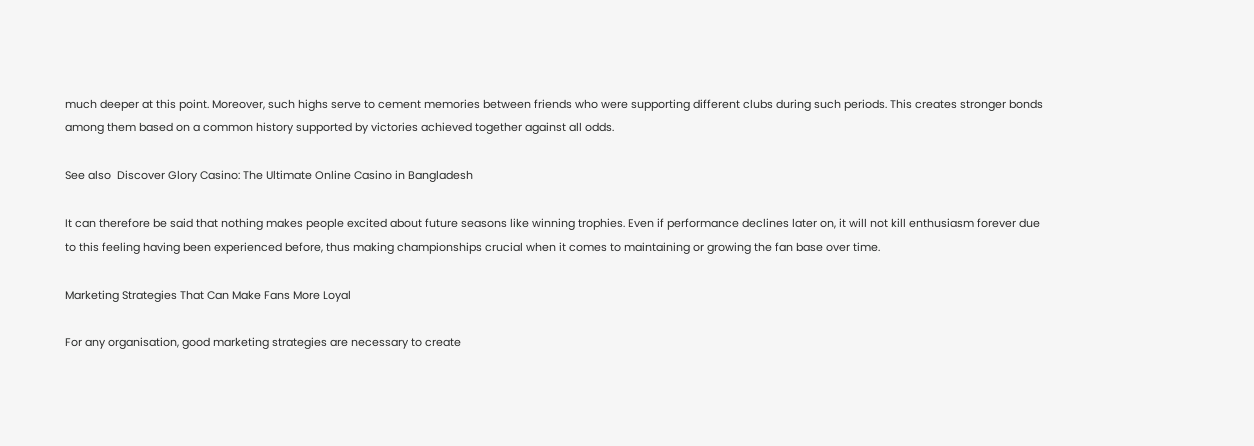much deeper at this point. Moreover, such highs serve to cement memories between friends who were supporting different clubs during such periods. This creates stronger bonds among them based on a common history supported by victories achieved together against all odds.

See also  Discover Glory Casino: The Ultimate Online Casino in Bangladesh

It can therefore be said that nothing makes people excited about future seasons like winning trophies. Even if performance declines later on, it will not kill enthusiasm forever due to this feeling having been experienced before, thus making championships crucial when it comes to maintaining or growing the fan base over time.

Marketing Strategies That Can Make Fans More Loyal

For any organisation, good marketing strategies are necessary to create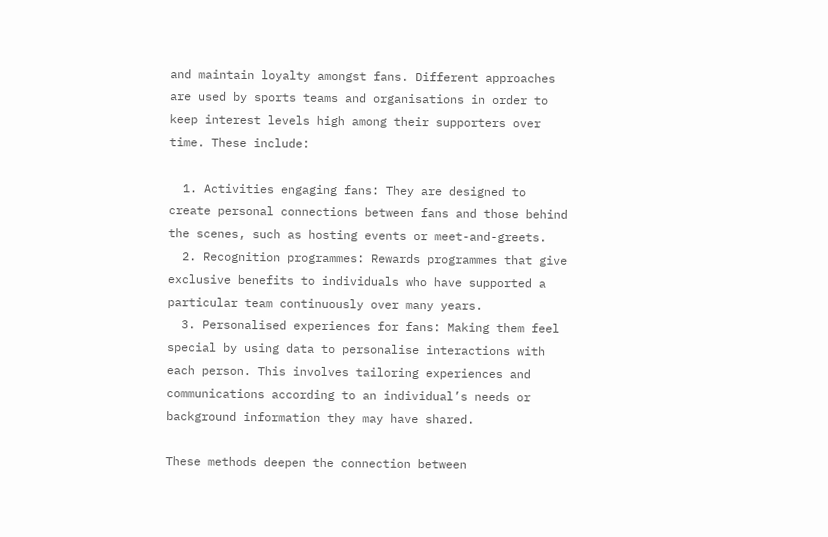and maintain loyalty amongst fans. Different approaches are used by sports teams and organisations in order to keep interest levels high among their supporters over time. These include:

  1. Activities engaging fans: They are designed to create personal connections between fans and those behind the scenes, such as hosting events or meet-and-greets.
  2. Recognition programmes: Rewards programmes that give exclusive benefits to individuals who have supported a particular team continuously over many years.
  3. Personalised experiences for fans: Making them feel special by using data to personalise interactions with each person. This involves tailoring experiences and communications according to an individual’s needs or background information they may have shared.

These methods deepen the connection between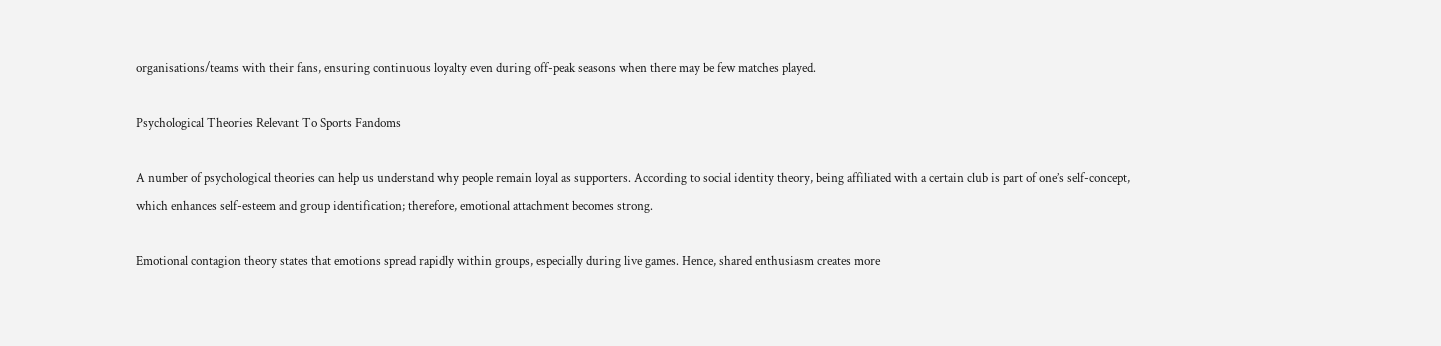organisations/teams with their fans, ensuring continuous loyalty even during off-peak seasons when there may be few matches played.

Psychological Theories Relevant To Sports Fandoms

A number of psychological theories can help us understand why people remain loyal as supporters. According to social identity theory, being affiliated with a certain club is part of one’s self-concept, which enhances self-esteem and group identification; therefore, emotional attachment becomes strong.

Emotional contagion theory states that emotions spread rapidly within groups, especially during live games. Hence, shared enthusiasm creates more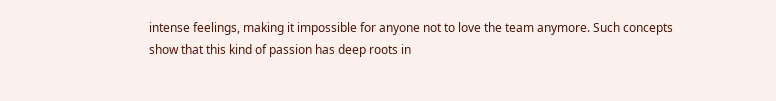intense feelings, making it impossible for anyone not to love the team anymore. Such concepts show that this kind of passion has deep roots in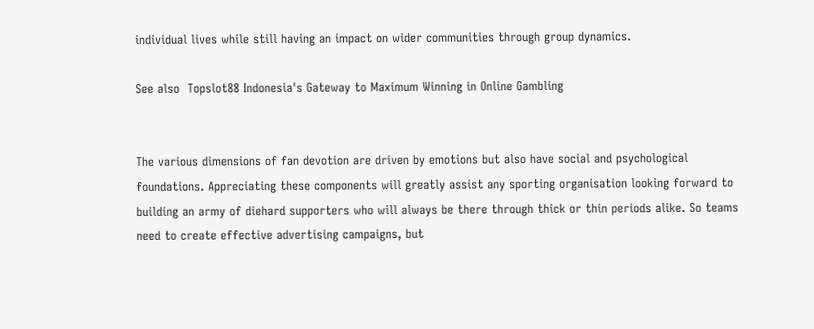individual lives while still having an impact on wider communities through group dynamics.

See also  Topslot88 Indonesia's Gateway to Maximum Winning in Online Gambling


The various dimensions of fan devotion are driven by emotions but also have social and psychological foundations. Appreciating these components will greatly assist any sporting organisation looking forward to building an army of diehard supporters who will always be there through thick or thin periods alike. So teams need to create effective advertising campaigns, but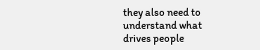they also need to understand what drives people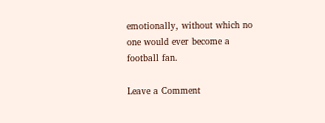emotionally, without which no one would ever become a football fan.

Leave a Comment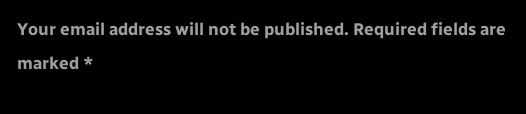Your email address will not be published. Required fields are marked *